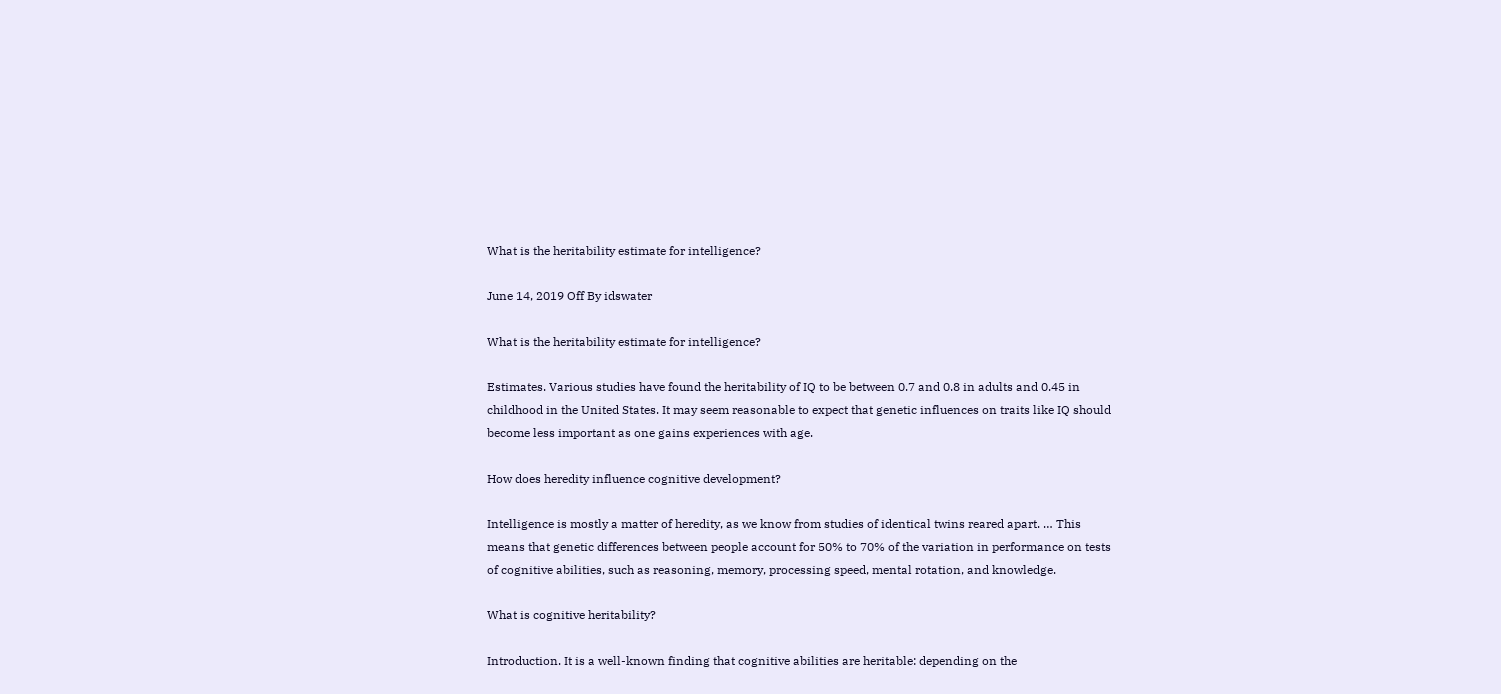What is the heritability estimate for intelligence?

June 14, 2019 Off By idswater

What is the heritability estimate for intelligence?

Estimates. Various studies have found the heritability of IQ to be between 0.7 and 0.8 in adults and 0.45 in childhood in the United States. It may seem reasonable to expect that genetic influences on traits like IQ should become less important as one gains experiences with age.

How does heredity influence cognitive development?

Intelligence is mostly a matter of heredity, as we know from studies of identical twins reared apart. … This means that genetic differences between people account for 50% to 70% of the variation in performance on tests of cognitive abilities, such as reasoning, memory, processing speed, mental rotation, and knowledge.

What is cognitive heritability?

Introduction. It is a well-known finding that cognitive abilities are heritable: depending on the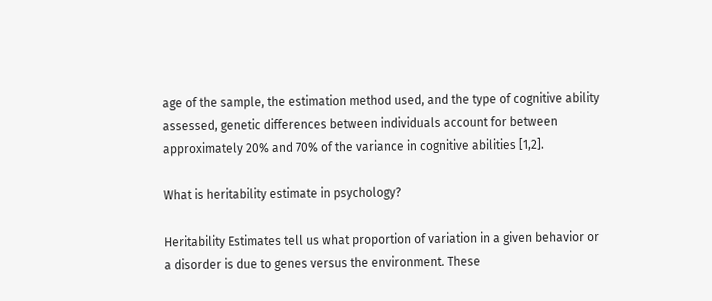age of the sample, the estimation method used, and the type of cognitive ability assessed, genetic differences between individuals account for between approximately 20% and 70% of the variance in cognitive abilities [1,2].

What is heritability estimate in psychology?

Heritability Estimates tell us what proportion of variation in a given behavior or a disorder is due to genes versus the environment. These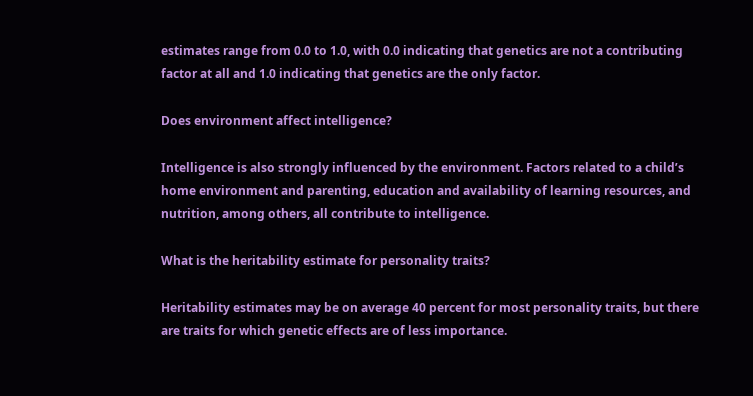estimates range from 0.0 to 1.0, with 0.0 indicating that genetics are not a contributing factor at all and 1.0 indicating that genetics are the only factor.

Does environment affect intelligence?

Intelligence is also strongly influenced by the environment. Factors related to a child’s home environment and parenting, education and availability of learning resources, and nutrition, among others, all contribute to intelligence.

What is the heritability estimate for personality traits?

Heritability estimates may be on average 40 percent for most personality traits, but there are traits for which genetic effects are of less importance.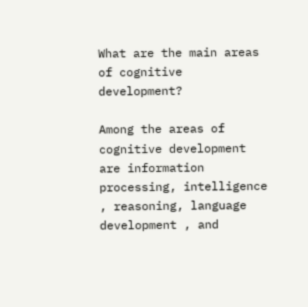What are the main areas of cognitive development?

Among the areas of cognitive development are information processing, intelligence , reasoning, language development , and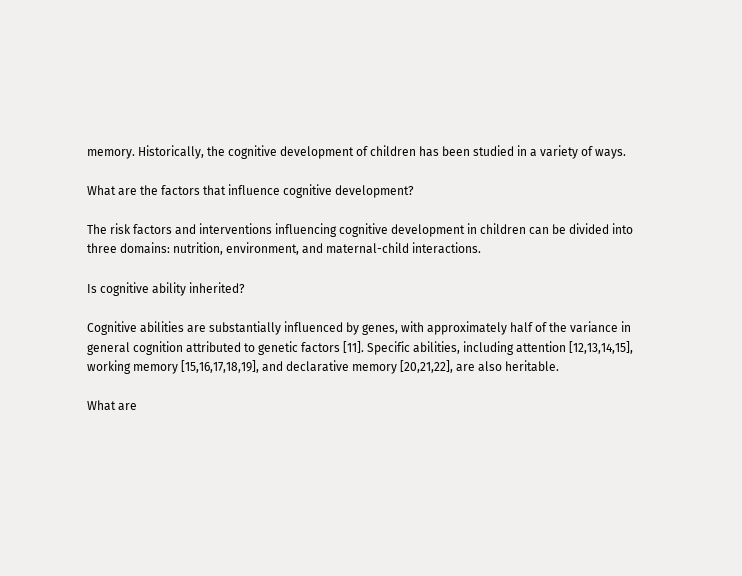memory. Historically, the cognitive development of children has been studied in a variety of ways.

What are the factors that influence cognitive development?

The risk factors and interventions influencing cognitive development in children can be divided into three domains: nutrition, environment, and maternal-child interactions.

Is cognitive ability inherited?

Cognitive abilities are substantially influenced by genes, with approximately half of the variance in general cognition attributed to genetic factors [11]. Specific abilities, including attention [12,13,14,15], working memory [15,16,17,18,19], and declarative memory [20,21,22], are also heritable.

What are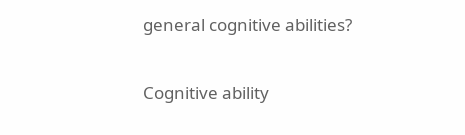general cognitive abilities?

Cognitive ability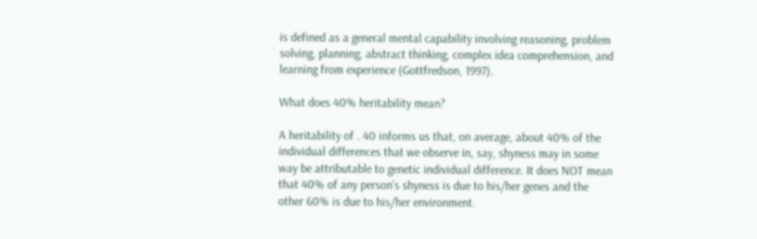is defined as a general mental capability involving reasoning, problem solving, planning, abstract thinking, complex idea comprehension, and learning from experience (Gottfredson, 1997).

What does 40% heritability mean?

A heritability of . 40 informs us that, on average, about 40% of the individual differences that we observe in, say, shyness may in some way be attributable to genetic individual difference. It does NOT mean that 40% of any person’s shyness is due to his/her genes and the other 60% is due to his/her environment.